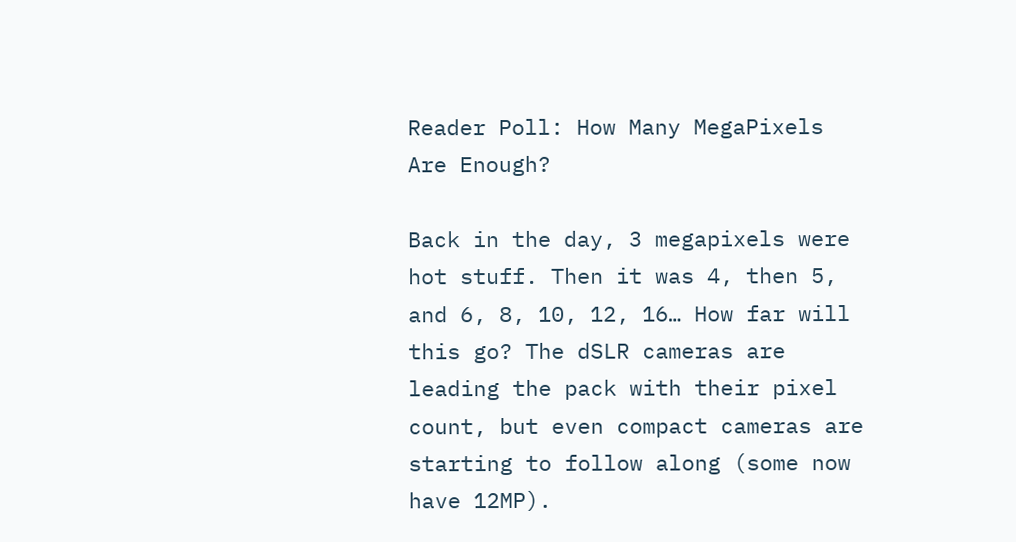Reader Poll: How Many MegaPixels Are Enough?

Back in the day, 3 megapixels were hot stuff. Then it was 4, then 5, and 6, 8, 10, 12, 16… How far will this go? The dSLR cameras are leading the pack with their pixel count, but even compact cameras are starting to follow along (some now have 12MP).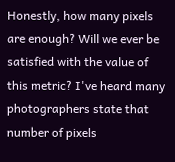Honestly, how many pixels are enough? Will we ever be satisfied with the value of this metric? I've heard many photographers state that number of pixels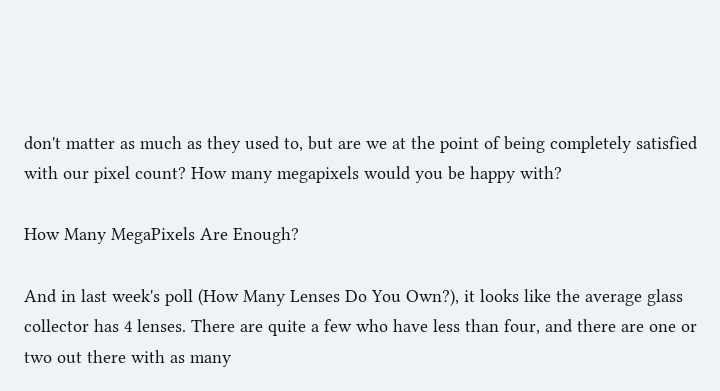don't matter as much as they used to, but are we at the point of being completely satisfied with our pixel count? How many megapixels would you be happy with?

How Many MegaPixels Are Enough?

And in last week's poll (How Many Lenses Do You Own?), it looks like the average glass collector has 4 lenses. There are quite a few who have less than four, and there are one or two out there with as many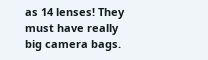as 14 lenses! They must have really big camera bags.